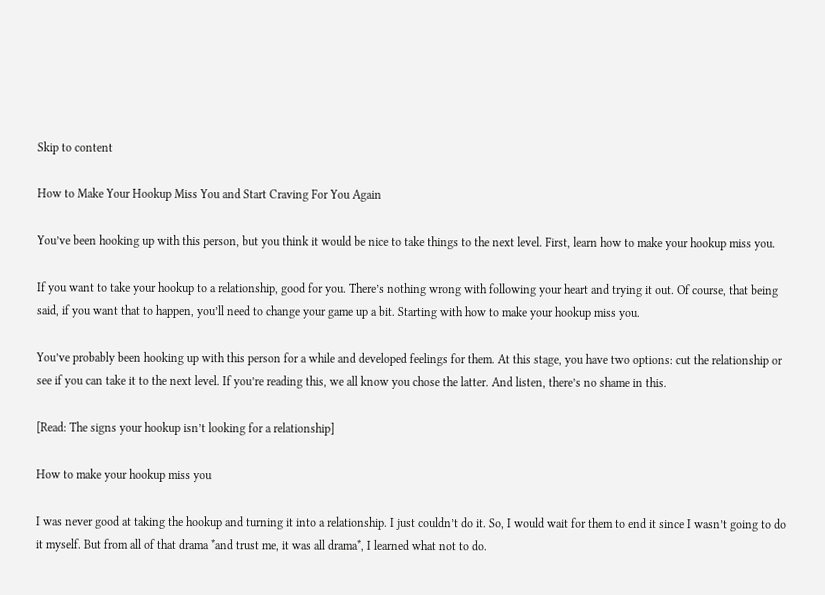Skip to content

How to Make Your Hookup Miss You and Start Craving For You Again

You’ve been hooking up with this person, but you think it would be nice to take things to the next level. First, learn how to make your hookup miss you.

If you want to take your hookup to a relationship, good for you. There’s nothing wrong with following your heart and trying it out. Of course, that being said, if you want that to happen, you’ll need to change your game up a bit. Starting with how to make your hookup miss you.

You’ve probably been hooking up with this person for a while and developed feelings for them. At this stage, you have two options: cut the relationship or see if you can take it to the next level. If you’re reading this, we all know you chose the latter. And listen, there’s no shame in this.

[Read: The signs your hookup isn’t looking for a relationship]

How to make your hookup miss you

I was never good at taking the hookup and turning it into a relationship. I just couldn’t do it. So, I would wait for them to end it since I wasn’t going to do it myself. But from all of that drama *and trust me, it was all drama*, I learned what not to do.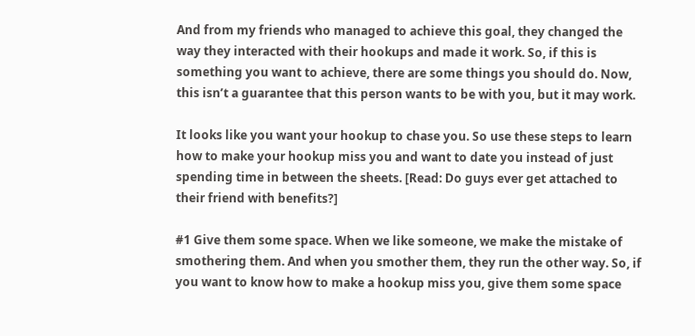And from my friends who managed to achieve this goal, they changed the way they interacted with their hookups and made it work. So, if this is something you want to achieve, there are some things you should do. Now, this isn’t a guarantee that this person wants to be with you, but it may work.

It looks like you want your hookup to chase you. So use these steps to learn how to make your hookup miss you and want to date you instead of just spending time in between the sheets. [Read: Do guys ever get attached to their friend with benefits?]

#1 Give them some space. When we like someone, we make the mistake of smothering them. And when you smother them, they run the other way. So, if you want to know how to make a hookup miss you, give them some space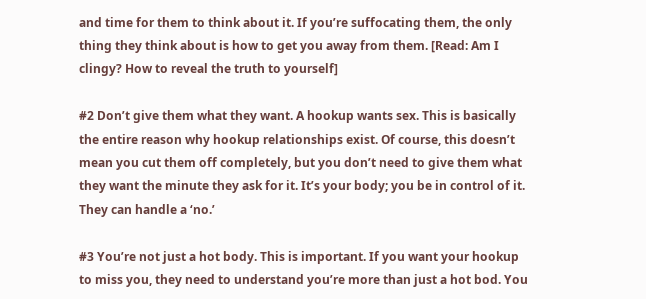and time for them to think about it. If you’re suffocating them, the only thing they think about is how to get you away from them. [Read: Am I clingy? How to reveal the truth to yourself]

#2 Don’t give them what they want. A hookup wants sex. This is basically the entire reason why hookup relationships exist. Of course, this doesn’t mean you cut them off completely, but you don’t need to give them what they want the minute they ask for it. It’s your body; you be in control of it. They can handle a ‘no.’

#3 You’re not just a hot body. This is important. If you want your hookup to miss you, they need to understand you’re more than just a hot bod. You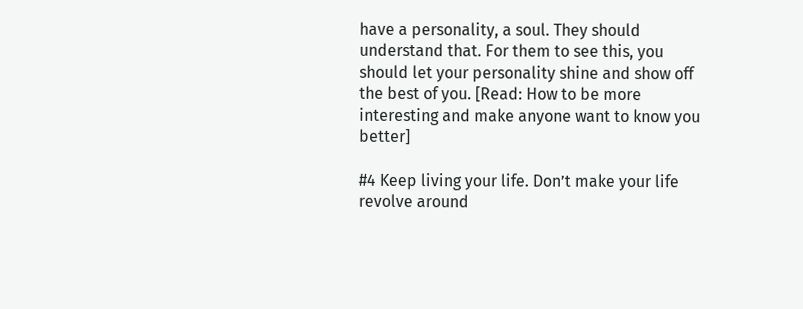have a personality, a soul. They should understand that. For them to see this, you should let your personality shine and show off the best of you. [Read: How to be more interesting and make anyone want to know you better]

#4 Keep living your life. Don’t make your life revolve around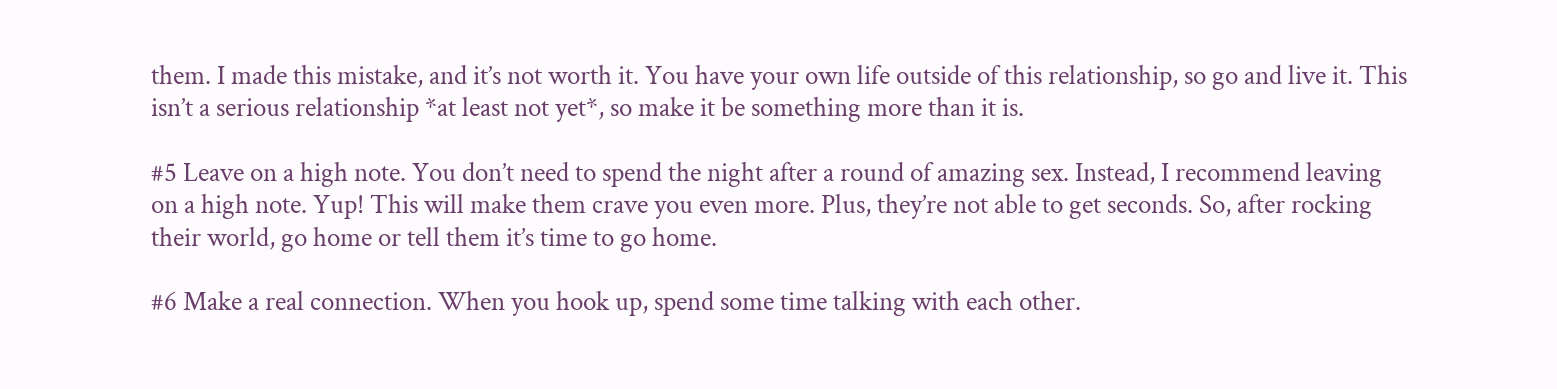them. I made this mistake, and it’s not worth it. You have your own life outside of this relationship, so go and live it. This isn’t a serious relationship *at least not yet*, so make it be something more than it is.

#5 Leave on a high note. You don’t need to spend the night after a round of amazing sex. Instead, I recommend leaving on a high note. Yup! This will make them crave you even more. Plus, they’re not able to get seconds. So, after rocking their world, go home or tell them it’s time to go home.

#6 Make a real connection. When you hook up, spend some time talking with each other.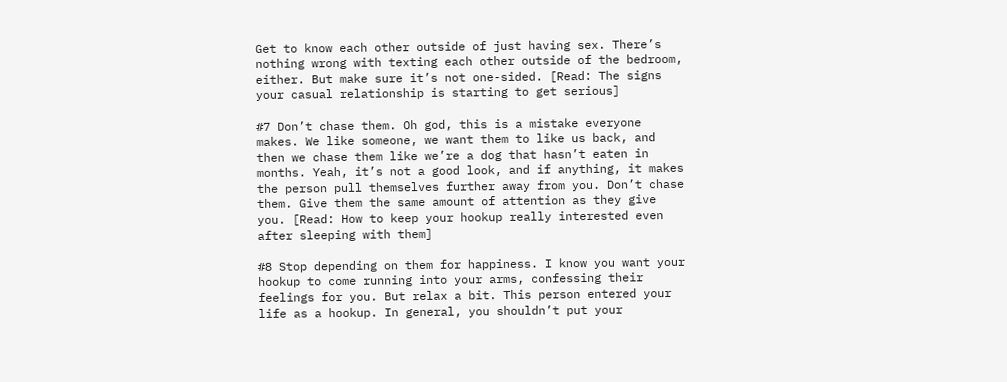Get to know each other outside of just having sex. There’s nothing wrong with texting each other outside of the bedroom, either. But make sure it’s not one-sided. [Read: The signs your casual relationship is starting to get serious]

#7 Don’t chase them. Oh god, this is a mistake everyone makes. We like someone, we want them to like us back, and then we chase them like we’re a dog that hasn’t eaten in months. Yeah, it’s not a good look, and if anything, it makes the person pull themselves further away from you. Don’t chase them. Give them the same amount of attention as they give you. [Read: How to keep your hookup really interested even after sleeping with them]

#8 Stop depending on them for happiness. I know you want your hookup to come running into your arms, confessing their feelings for you. But relax a bit. This person entered your life as a hookup. In general, you shouldn’t put your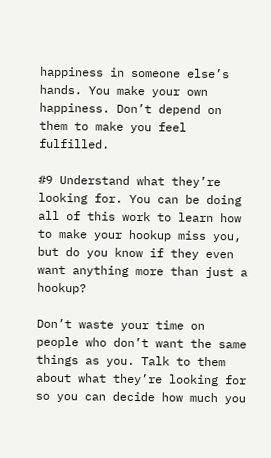happiness in someone else’s hands. You make your own happiness. Don’t depend on them to make you feel fulfilled.

#9 Understand what they’re looking for. You can be doing all of this work to learn how to make your hookup miss you, but do you know if they even want anything more than just a hookup?

Don’t waste your time on people who don’t want the same things as you. Talk to them about what they’re looking for so you can decide how much you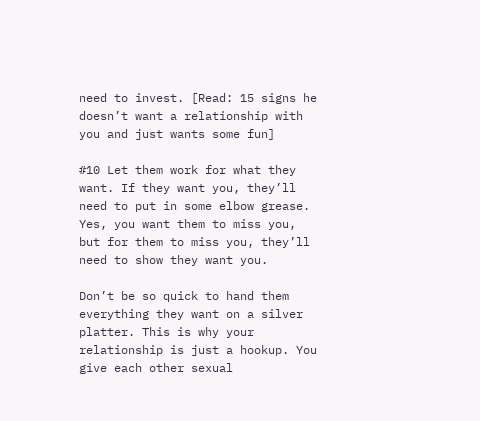need to invest. [Read: 15 signs he doesn’t want a relationship with you and just wants some fun]

#10 Let them work for what they want. If they want you, they’ll need to put in some elbow grease. Yes, you want them to miss you, but for them to miss you, they’ll need to show they want you.

Don’t be so quick to hand them everything they want on a silver platter. This is why your relationship is just a hookup. You give each other sexual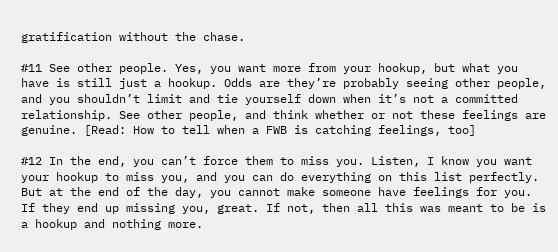gratification without the chase.

#11 See other people. Yes, you want more from your hookup, but what you have is still just a hookup. Odds are they’re probably seeing other people, and you shouldn’t limit and tie yourself down when it’s not a committed relationship. See other people, and think whether or not these feelings are genuine. [Read: How to tell when a FWB is catching feelings, too]

#12 In the end, you can’t force them to miss you. Listen, I know you want your hookup to miss you, and you can do everything on this list perfectly. But at the end of the day, you cannot make someone have feelings for you. If they end up missing you, great. If not, then all this was meant to be is a hookup and nothing more.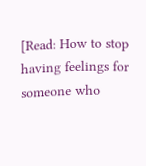[Read: How to stop having feelings for someone who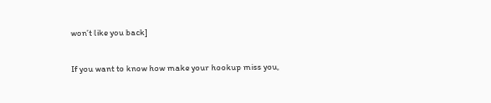won’t like you back]

If you want to know how make your hookup miss you,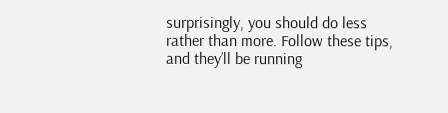surprisingly, you should do less rather than more. Follow these tips, and they’ll be running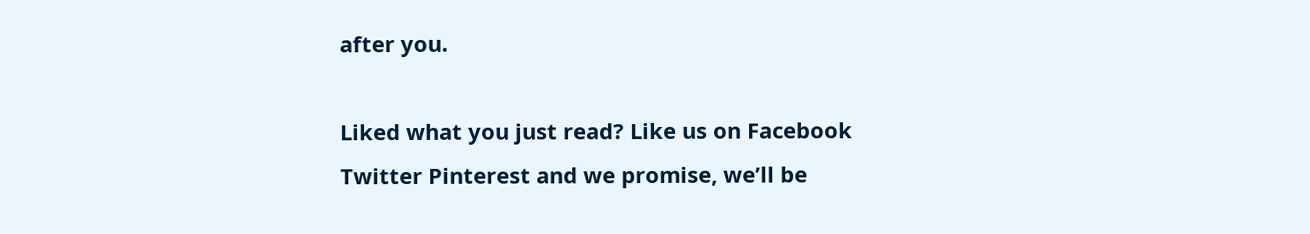after you.

Liked what you just read? Like us on Facebook Twitter Pinterest and we promise, we’ll be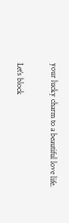your lucky charm to a beautiful love life.

Let’s block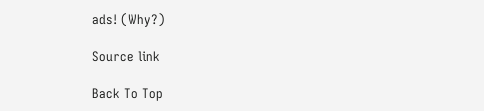ads! (Why?)

Source link

Back To Top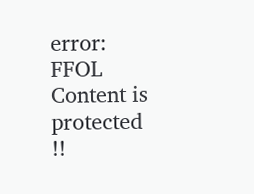error: FFOL Content is protected !!